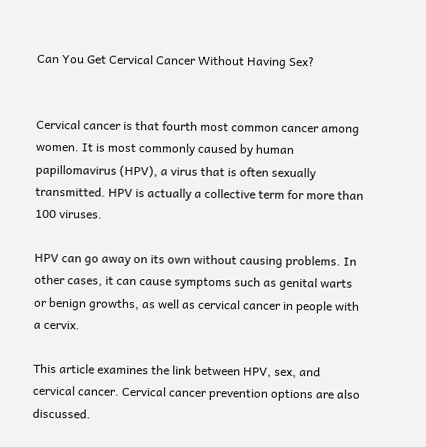Can You Get Cervical Cancer Without Having Sex?


Cervical cancer is that fourth most common cancer among women. It is most commonly caused by human papillomavirus (HPV), a virus that is often sexually transmitted. HPV is actually a collective term for more than 100 viruses.

HPV can go away on its own without causing problems. In other cases, it can cause symptoms such as genital warts or benign growths, as well as cervical cancer in people with a cervix.

This article examines the link between HPV, sex, and cervical cancer. Cervical cancer prevention options are also discussed.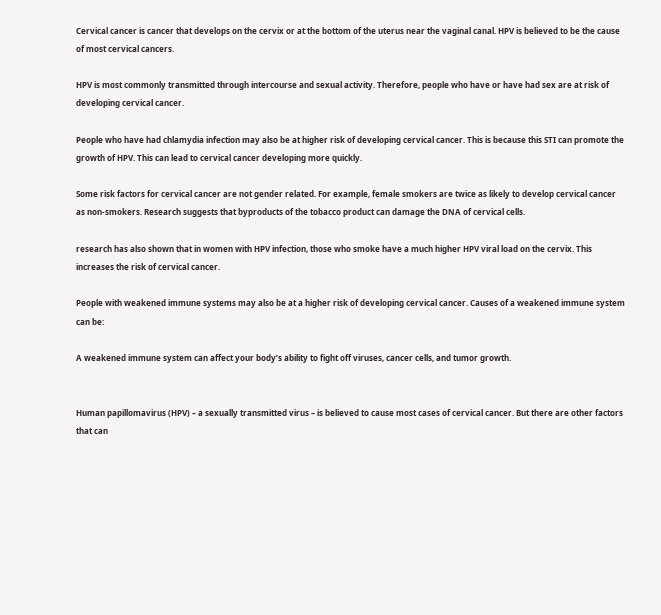Cervical cancer is cancer that develops on the cervix or at the bottom of the uterus near the vaginal canal. HPV is believed to be the cause of most cervical cancers.

HPV is most commonly transmitted through intercourse and sexual activity. Therefore, people who have or have had sex are at risk of developing cervical cancer.

People who have had chlamydia infection may also be at higher risk of developing cervical cancer. This is because this STI can promote the growth of HPV. This can lead to cervical cancer developing more quickly.

Some risk factors for cervical cancer are not gender related. For example, female smokers are twice as likely to develop cervical cancer as non-smokers. Research suggests that byproducts of the tobacco product can damage the DNA of cervical cells.

research has also shown that in women with HPV infection, those who smoke have a much higher HPV viral load on the cervix. This increases the risk of cervical cancer.

People with weakened immune systems may also be at a higher risk of developing cervical cancer. Causes of a weakened immune system can be:

A weakened immune system can affect your body’s ability to fight off viruses, cancer cells, and tumor growth.


Human papillomavirus (HPV) – a sexually transmitted virus – is believed to cause most cases of cervical cancer. But there are other factors that can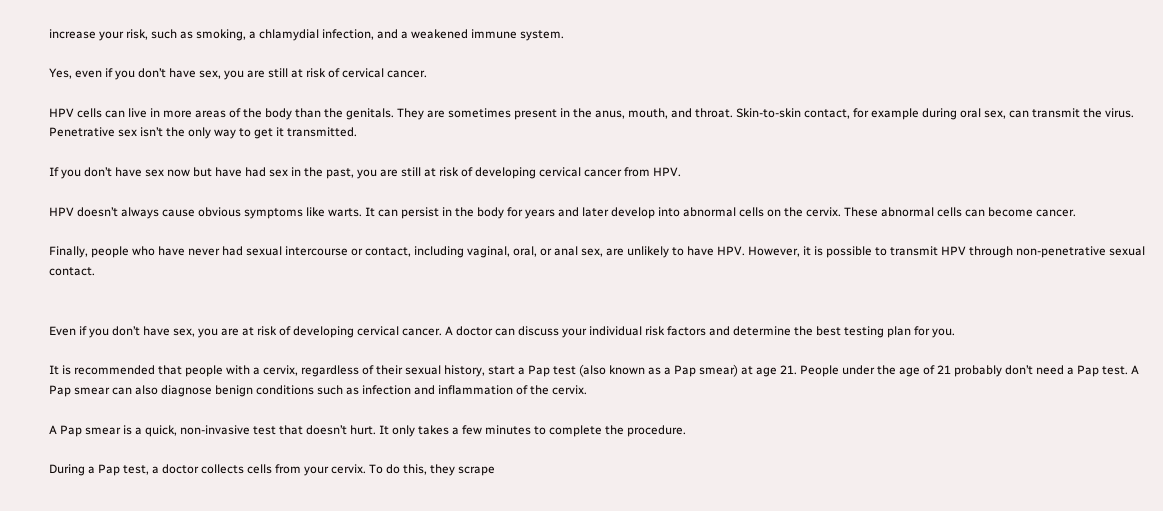increase your risk, such as smoking, a chlamydial infection, and a weakened immune system.

Yes, even if you don’t have sex, you are still at risk of cervical cancer.

HPV cells can live in more areas of the body than the genitals. They are sometimes present in the anus, mouth, and throat. Skin-to-skin contact, for example during oral sex, can transmit the virus. Penetrative sex isn’t the only way to get it transmitted.

If you don’t have sex now but have had sex in the past, you are still at risk of developing cervical cancer from HPV.

HPV doesn’t always cause obvious symptoms like warts. It can persist in the body for years and later develop into abnormal cells on the cervix. These abnormal cells can become cancer.

Finally, people who have never had sexual intercourse or contact, including vaginal, oral, or anal sex, are unlikely to have HPV. However, it is possible to transmit HPV through non-penetrative sexual contact.


Even if you don’t have sex, you are at risk of developing cervical cancer. A doctor can discuss your individual risk factors and determine the best testing plan for you.

It is recommended that people with a cervix, regardless of their sexual history, start a Pap test (also known as a Pap smear) at age 21. People under the age of 21 probably don’t need a Pap test. A Pap smear can also diagnose benign conditions such as infection and inflammation of the cervix.

A Pap smear is a quick, non-invasive test that doesn’t hurt. It only takes a few minutes to complete the procedure.

During a Pap test, a doctor collects cells from your cervix. To do this, they scrape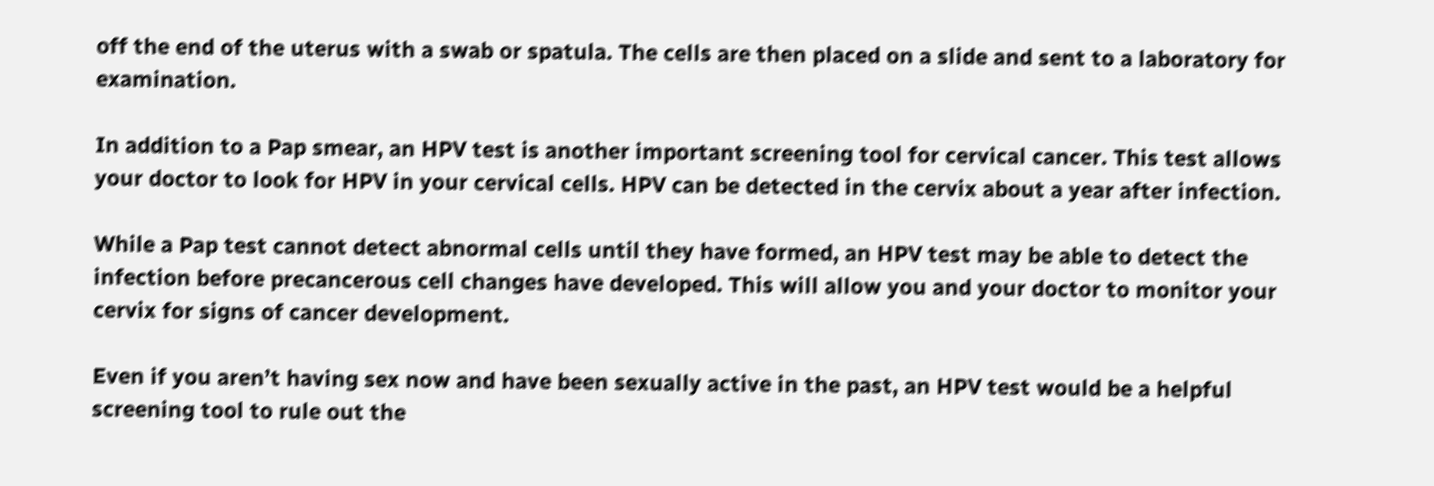off the end of the uterus with a swab or spatula. The cells are then placed on a slide and sent to a laboratory for examination.

In addition to a Pap smear, an HPV test is another important screening tool for cervical cancer. This test allows your doctor to look for HPV in your cervical cells. HPV can be detected in the cervix about a year after infection.

While a Pap test cannot detect abnormal cells until they have formed, an HPV test may be able to detect the infection before precancerous cell changes have developed. This will allow you and your doctor to monitor your cervix for signs of cancer development.

Even if you aren’t having sex now and have been sexually active in the past, an HPV test would be a helpful screening tool to rule out the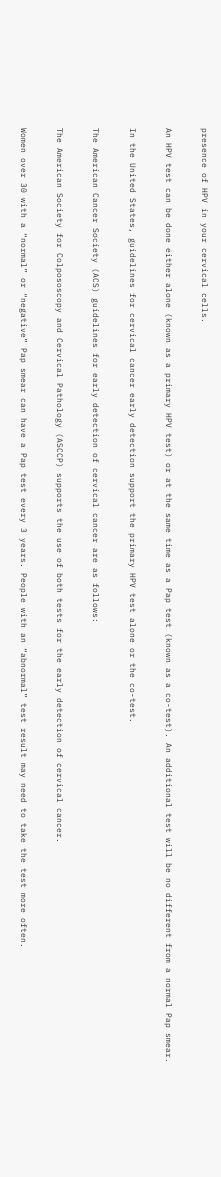presence of HPV in your cervical cells.

An HPV test can be done either alone (known as a primary HPV test) or at the same time as a Pap test (known as a co-test). An additional test will be no different from a normal Pap smear.

In the United States, guidelines for cervical cancer early detection support the primary HPV test alone or the co-test.

The American Cancer Society (ACS) guidelines for early detection of cervical cancer are as follows:

The American Society for Colpososcopy and Cervical Pathology (ASCCP) supports the use of both tests for the early detection of cervical cancer.

Women over 30 with a “normal” or “negative” Pap smear can have a Pap test every 3 years. People with an “abnormal” test result may need to take the test more often.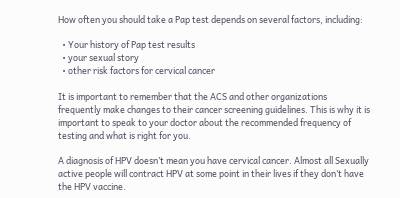How often you should take a Pap test depends on several factors, including:

  • Your history of Pap test results
  • your sexual story
  • other risk factors for cervical cancer

It is important to remember that the ACS and other organizations frequently make changes to their cancer screening guidelines. This is why it is important to speak to your doctor about the recommended frequency of testing and what is right for you.

A diagnosis of HPV doesn’t mean you have cervical cancer. Almost all Sexually active people will contract HPV at some point in their lives if they don’t have the HPV vaccine.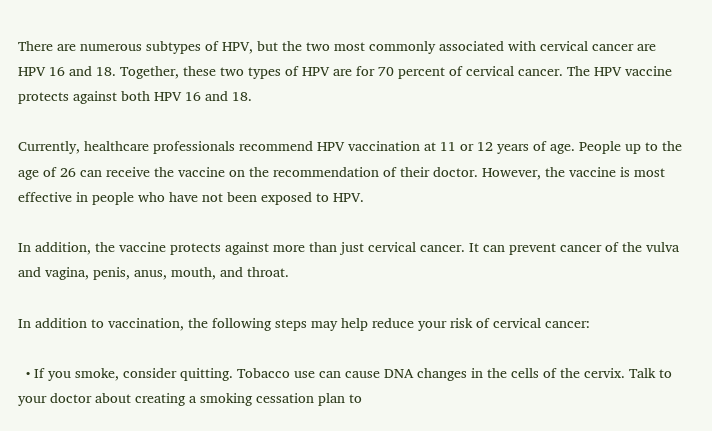There are numerous subtypes of HPV, but the two most commonly associated with cervical cancer are HPV 16 and 18. Together, these two types of HPV are for 70 percent of cervical cancer. The HPV vaccine protects against both HPV 16 and 18.

Currently, healthcare professionals recommend HPV vaccination at 11 or 12 years of age. People up to the age of 26 can receive the vaccine on the recommendation of their doctor. However, the vaccine is most effective in people who have not been exposed to HPV.

In addition, the vaccine protects against more than just cervical cancer. It can prevent cancer of the vulva and vagina, penis, anus, mouth, and throat.

In addition to vaccination, the following steps may help reduce your risk of cervical cancer:

  • If you smoke, consider quitting. Tobacco use can cause DNA changes in the cells of the cervix. Talk to your doctor about creating a smoking cessation plan to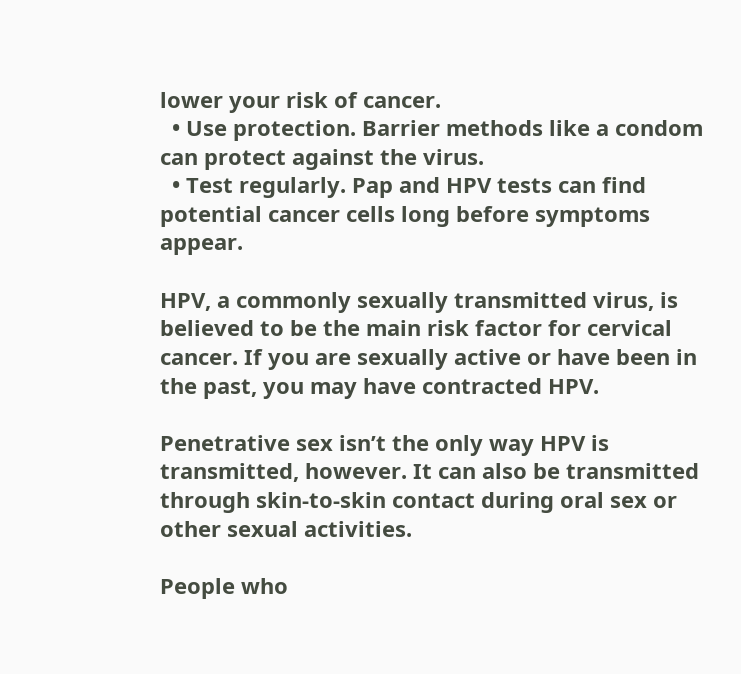lower your risk of cancer.
  • Use protection. Barrier methods like a condom can protect against the virus.
  • Test regularly. Pap and HPV tests can find potential cancer cells long before symptoms appear.

HPV, a commonly sexually transmitted virus, is believed to be the main risk factor for cervical cancer. If you are sexually active or have been in the past, you may have contracted HPV.

Penetrative sex isn’t the only way HPV is transmitted, however. It can also be transmitted through skin-to-skin contact during oral sex or other sexual activities.

People who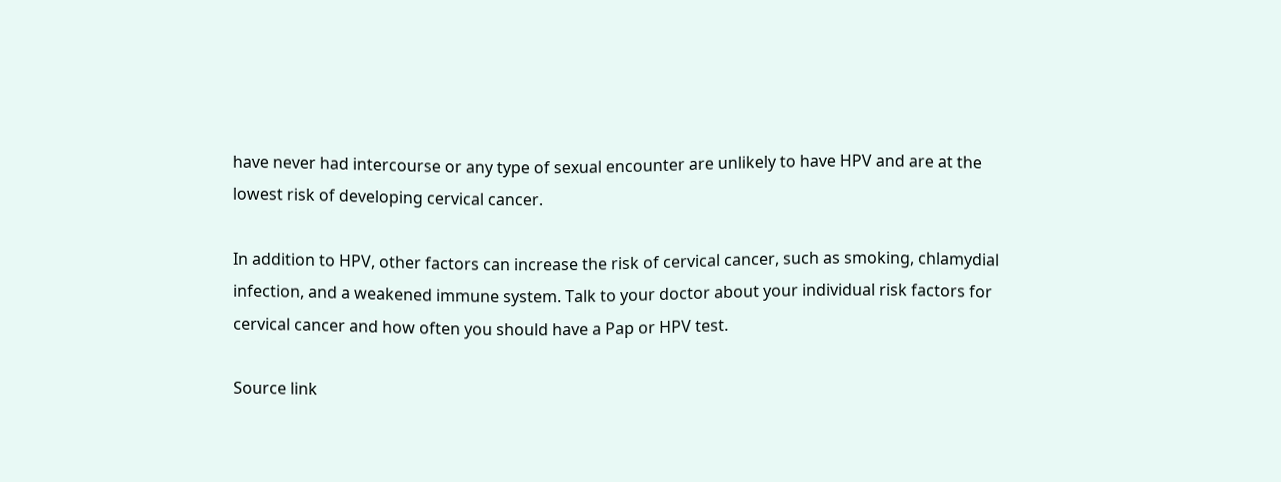have never had intercourse or any type of sexual encounter are unlikely to have HPV and are at the lowest risk of developing cervical cancer.

In addition to HPV, other factors can increase the risk of cervical cancer, such as smoking, chlamydial infection, and a weakened immune system. Talk to your doctor about your individual risk factors for cervical cancer and how often you should have a Pap or HPV test.

Source link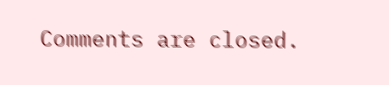Comments are closed.